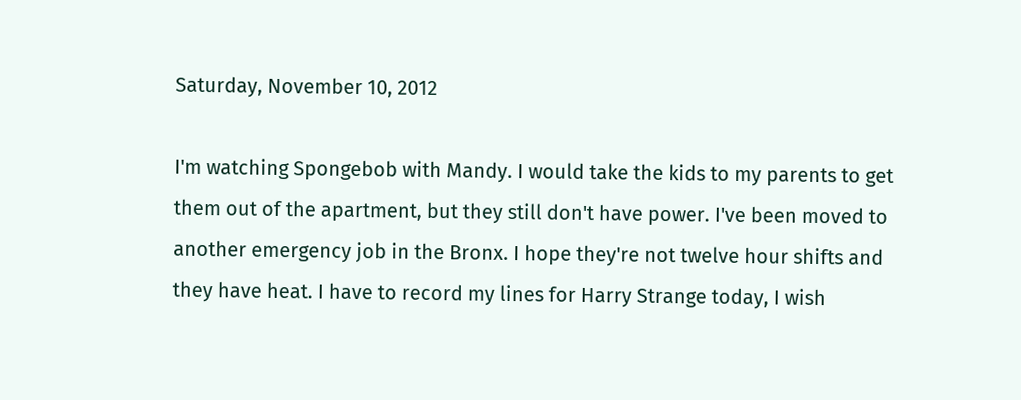Saturday, November 10, 2012

I'm watching Spongebob with Mandy. I would take the kids to my parents to get them out of the apartment, but they still don't have power. I've been moved to another emergency job in the Bronx. I hope they're not twelve hour shifts and they have heat. I have to record my lines for Harry Strange today, I wish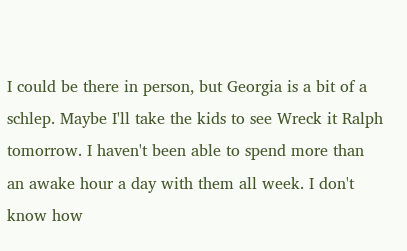I could be there in person, but Georgia is a bit of a schlep. Maybe I'll take the kids to see Wreck it Ralph tomorrow. I haven't been able to spend more than an awake hour a day with them all week. I don't know how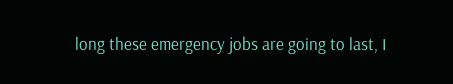long these emergency jobs are going to last, I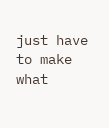just have to make what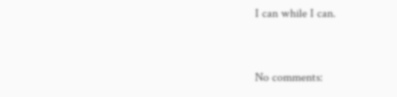I can while I can.


No comments: